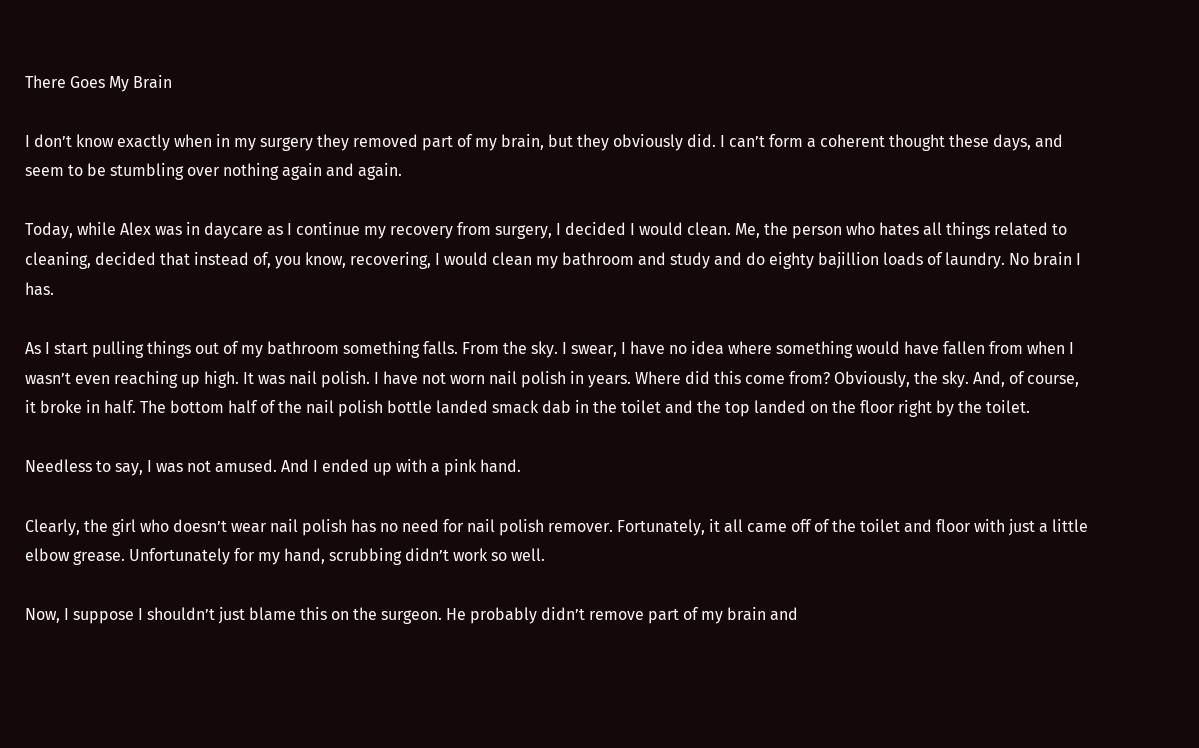There Goes My Brain

I don’t know exactly when in my surgery they removed part of my brain, but they obviously did. I can’t form a coherent thought these days, and seem to be stumbling over nothing again and again.

Today, while Alex was in daycare as I continue my recovery from surgery, I decided I would clean. Me, the person who hates all things related to cleaning, decided that instead of, you know, recovering, I would clean my bathroom and study and do eighty bajillion loads of laundry. No brain I has.

As I start pulling things out of my bathroom something falls. From the sky. I swear, I have no idea where something would have fallen from when I wasn’t even reaching up high. It was nail polish. I have not worn nail polish in years. Where did this come from? Obviously, the sky. And, of course, it broke in half. The bottom half of the nail polish bottle landed smack dab in the toilet and the top landed on the floor right by the toilet.

Needless to say, I was not amused. And I ended up with a pink hand.

Clearly, the girl who doesn’t wear nail polish has no need for nail polish remover. Fortunately, it all came off of the toilet and floor with just a little elbow grease. Unfortunately for my hand, scrubbing didn’t work so well.

Now, I suppose I shouldn’t just blame this on the surgeon. He probably didn’t remove part of my brain and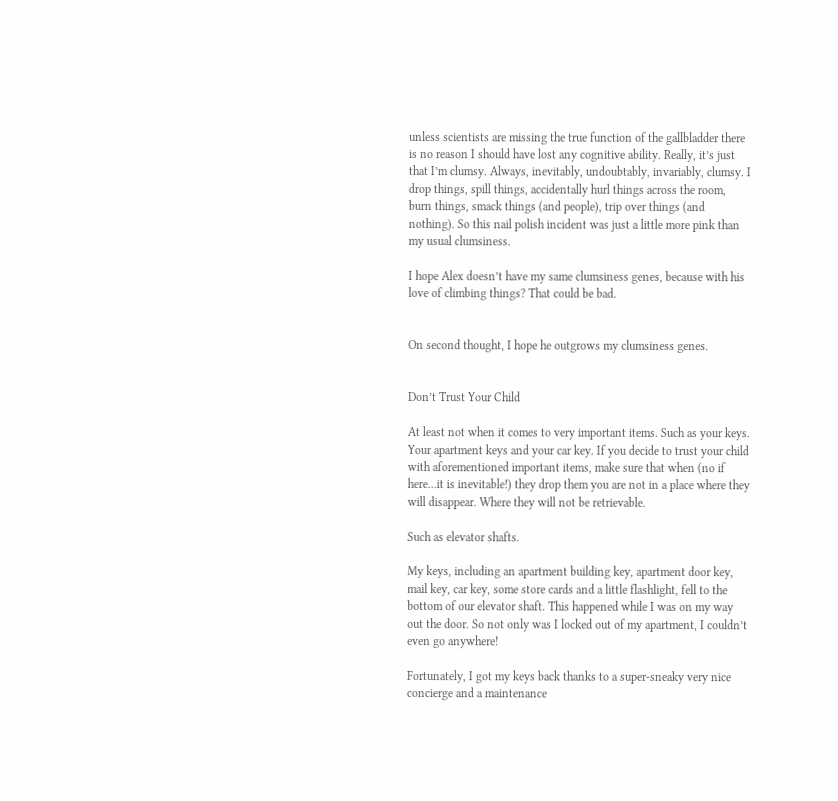unless scientists are missing the true function of the gallbladder there is no reason I should have lost any cognitive ability. Really, it’s just that I’m clumsy. Always, inevitably, undoubtably, invariably, clumsy. I drop things, spill things, accidentally hurl things across the room, burn things, smack things (and people), trip over things (and nothing). So this nail polish incident was just a little more pink than my usual clumsiness.

I hope Alex doesn’t have my same clumsiness genes, because with his love of climbing things? That could be bad.


On second thought, I hope he outgrows my clumsiness genes.


Don’t Trust Your Child

At least not when it comes to very important items. Such as your keys. Your apartment keys and your car key. If you decide to trust your child with aforementioned important items, make sure that when (no if here…it is inevitable!) they drop them you are not in a place where they will disappear. Where they will not be retrievable.

Such as elevator shafts.

My keys, including an apartment building key, apartment door key, mail key, car key, some store cards and a little flashlight, fell to the bottom of our elevator shaft. This happened while I was on my way out the door. So not only was I locked out of my apartment, I couldn’t even go anywhere!

Fortunately, I got my keys back thanks to a super-sneaky very nice concierge and a maintenance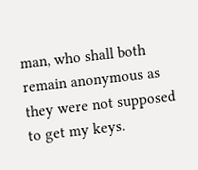man, who shall both remain anonymous as they were not supposed to get my keys.